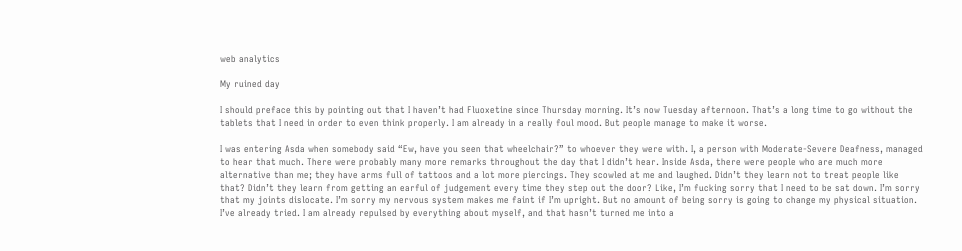web analytics

My ruined day

I should preface this by pointing out that I haven’t had Fluoxetine since Thursday morning. It’s now Tuesday afternoon. That’s a long time to go without the tablets that I need in order to even think properly. I am already in a really foul mood. But people manage to make it worse.

I was entering Asda when somebody said “Ew, have you seen that wheelchair?” to whoever they were with. I, a person with Moderate-Severe Deafness, managed to hear that much. There were probably many more remarks throughout the day that I didn’t hear. Inside Asda, there were people who are much more alternative than me; they have arms full of tattoos and a lot more piercings. They scowled at me and laughed. Didn’t they learn not to treat people like that? Didn’t they learn from getting an earful of judgement every time they step out the door? Like, I’m fucking sorry that I need to be sat down. I’m sorry that my joints dislocate. I’m sorry my nervous system makes me faint if I’m upright. But no amount of being sorry is going to change my physical situation. I’ve already tried. I am already repulsed by everything about myself, and that hasn’t turned me into a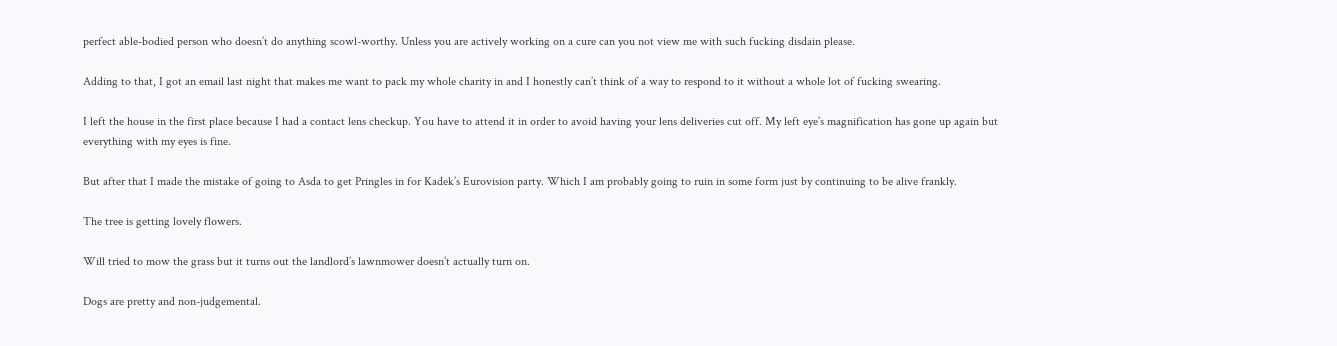perfect able-bodied person who doesn’t do anything scowl-worthy. Unless you are actively working on a cure can you not view me with such fucking disdain please.

Adding to that, I got an email last night that makes me want to pack my whole charity in and I honestly can’t think of a way to respond to it without a whole lot of fucking swearing.

I left the house in the first place because I had a contact lens checkup. You have to attend it in order to avoid having your lens deliveries cut off. My left eye’s magnification has gone up again but everything with my eyes is fine.

But after that I made the mistake of going to Asda to get Pringles in for Kadek’s Eurovision party. Which I am probably going to ruin in some form just by continuing to be alive frankly.

The tree is getting lovely flowers.

Will tried to mow the grass but it turns out the landlord’s lawnmower doesn’t actually turn on.

Dogs are pretty and non-judgemental.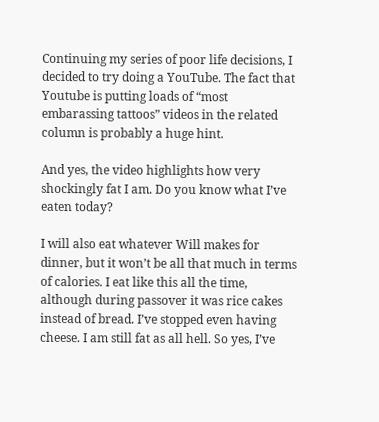Continuing my series of poor life decisions, I decided to try doing a YouTube. The fact that Youtube is putting loads of “most embarassing tattoos” videos in the related column is probably a huge hint.

And yes, the video highlights how very shockingly fat I am. Do you know what I’ve eaten today?

I will also eat whatever Will makes for dinner, but it won’t be all that much in terms of calories. I eat like this all the time, although during passover it was rice cakes instead of bread. I’ve stopped even having cheese. I am still fat as all hell. So yes, I’ve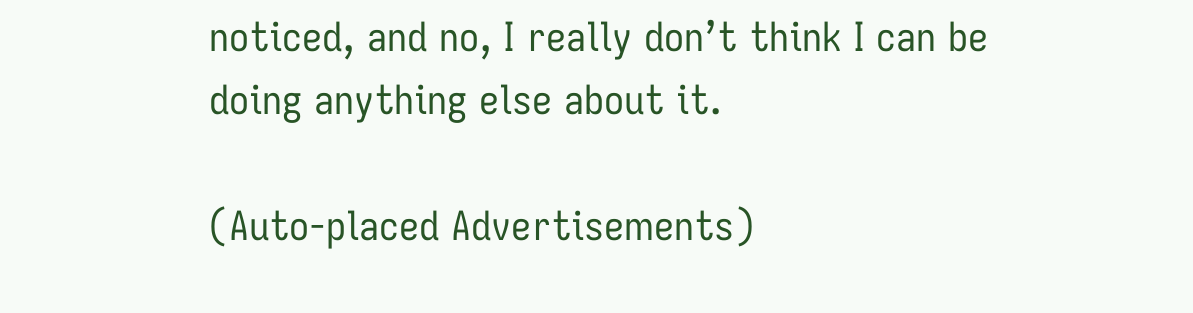noticed, and no, I really don’t think I can be doing anything else about it.

(Auto-placed Advertisements)